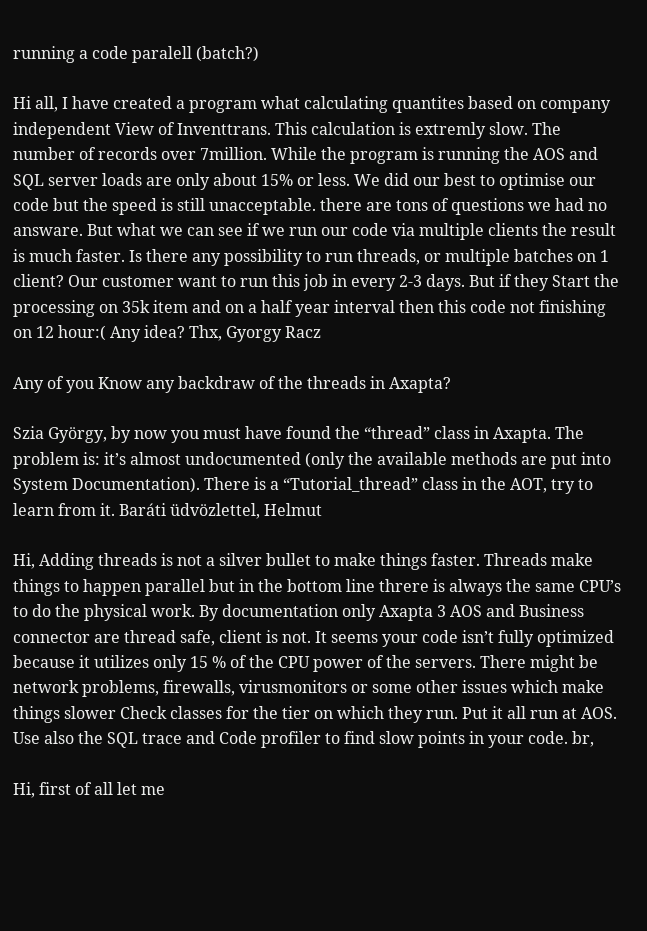running a code paralell (batch?)

Hi all, I have created a program what calculating quantites based on company independent View of Inventtrans. This calculation is extremly slow. The number of records over 7million. While the program is running the AOS and SQL server loads are only about 15% or less. We did our best to optimise our code but the speed is still unacceptable. there are tons of questions we had no answare. But what we can see if we run our code via multiple clients the result is much faster. Is there any possibility to run threads, or multiple batches on 1 client? Our customer want to run this job in every 2-3 days. But if they Start the processing on 35k item and on a half year interval then this code not finishing on 12 hour:( Any idea? Thx, Gyorgy Racz

Any of you Know any backdraw of the threads in Axapta?

Szia György, by now you must have found the “thread” class in Axapta. The problem is: it’s almost undocumented (only the available methods are put into System Documentation). There is a “Tutorial_thread” class in the AOT, try to learn from it. Baráti üdvözlettel, Helmut

Hi, Adding threads is not a silver bullet to make things faster. Threads make things to happen parallel but in the bottom line threre is always the same CPU’s to do the physical work. By documentation only Axapta 3 AOS and Business connector are thread safe, client is not. It seems your code isn’t fully optimized because it utilizes only 15 % of the CPU power of the servers. There might be network problems, firewalls, virusmonitors or some other issues which make things slower Check classes for the tier on which they run. Put it all run at AOS. Use also the SQL trace and Code profiler to find slow points in your code. br,

Hi, first of all let me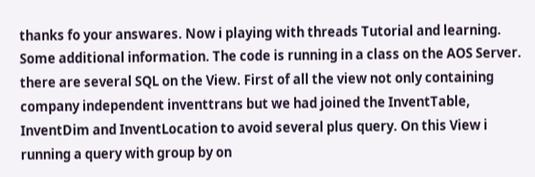thanks fo your answares. Now i playing with threads Tutorial and learning. Some additional information. The code is running in a class on the AOS Server. there are several SQL on the View. First of all the view not only containing company independent inventtrans but we had joined the InventTable, InventDim and InventLocation to avoid several plus query. On this View i running a query with group by on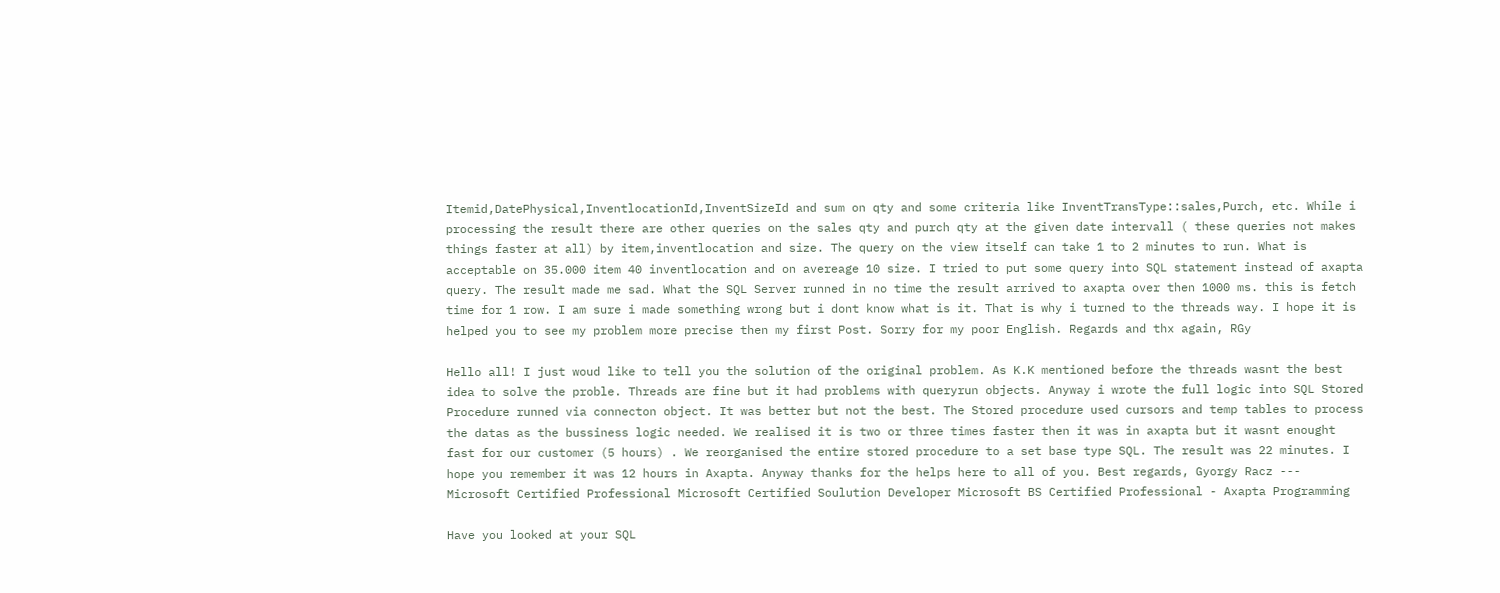Itemid,DatePhysical,InventlocationId,InventSizeId and sum on qty and some criteria like InventTransType::sales,Purch, etc. While i processing the result there are other queries on the sales qty and purch qty at the given date intervall ( these queries not makes things faster at all) by item,inventlocation and size. The query on the view itself can take 1 to 2 minutes to run. What is acceptable on 35.000 item 40 inventlocation and on avereage 10 size. I tried to put some query into SQL statement instead of axapta query. The result made me sad. What the SQL Server runned in no time the result arrived to axapta over then 1000 ms. this is fetch time for 1 row. I am sure i made something wrong but i dont know what is it. That is why i turned to the threads way. I hope it is helped you to see my problem more precise then my first Post. Sorry for my poor English. Regards and thx again, RGy

Hello all! I just woud like to tell you the solution of the original problem. As K.K mentioned before the threads wasnt the best idea to solve the proble. Threads are fine but it had problems with queryrun objects. Anyway i wrote the full logic into SQL Stored Procedure runned via connecton object. It was better but not the best. The Stored procedure used cursors and temp tables to process the datas as the bussiness logic needed. We realised it is two or three times faster then it was in axapta but it wasnt enought fast for our customer (5 hours) . We reorganised the entire stored procedure to a set base type SQL. The result was 22 minutes. I hope you remember it was 12 hours in Axapta. Anyway thanks for the helps here to all of you. Best regards, Gyorgy Racz --- Microsoft Certified Professional Microsoft Certified Soulution Developer Microsoft BS Certified Professional - Axapta Programming

Have you looked at your SQL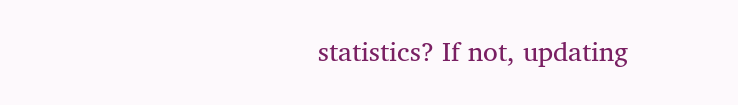statistics? If not, updating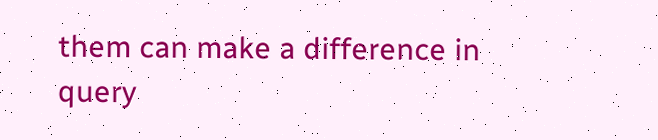them can make a difference in query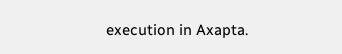execution in Axapta.